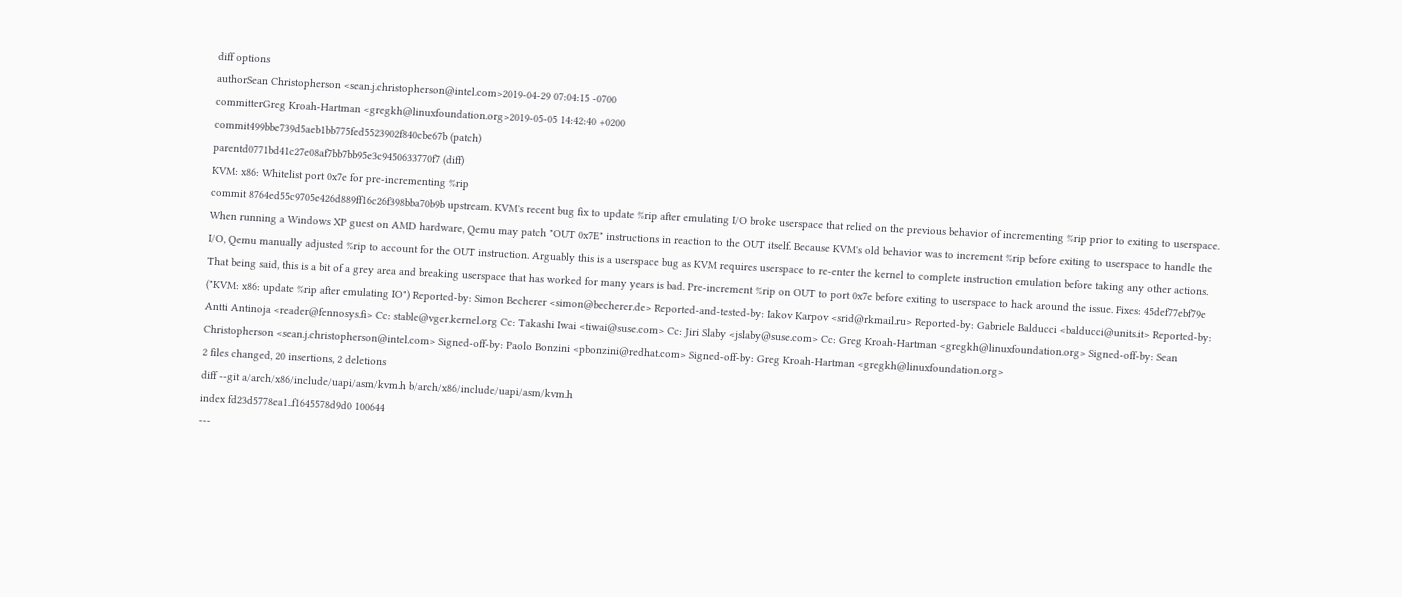diff options
authorSean Christopherson <sean.j.christopherson@intel.com>2019-04-29 07:04:15 -0700
committerGreg Kroah-Hartman <gregkh@linuxfoundation.org>2019-05-05 14:42:40 +0200
commit499bbe739d5aeb1bb775fed5523902f840cbe67b (patch)
parentd0771bd41c27e08af7bb7bb95e3c9450633770f7 (diff)
KVM: x86: Whitelist port 0x7e for pre-incrementing %rip
commit 8764ed55c9705e426d889ff16c26f398bba70b9b upstream. KVM's recent bug fix to update %rip after emulating I/O broke userspace that relied on the previous behavior of incrementing %rip prior to exiting to userspace. When running a Windows XP guest on AMD hardware, Qemu may patch "OUT 0x7E" instructions in reaction to the OUT itself. Because KVM's old behavior was to increment %rip before exiting to userspace to handle the I/O, Qemu manually adjusted %rip to account for the OUT instruction. Arguably this is a userspace bug as KVM requires userspace to re-enter the kernel to complete instruction emulation before taking any other actions. That being said, this is a bit of a grey area and breaking userspace that has worked for many years is bad. Pre-increment %rip on OUT to port 0x7e before exiting to userspace to hack around the issue. Fixes: 45def77ebf79e ("KVM: x86: update %rip after emulating IO") Reported-by: Simon Becherer <simon@becherer.de> Reported-and-tested-by: Iakov Karpov <srid@rkmail.ru> Reported-by: Gabriele Balducci <balducci@units.it> Reported-by: Antti Antinoja <reader@fennosys.fi> Cc: stable@vger.kernel.org Cc: Takashi Iwai <tiwai@suse.com> Cc: Jiri Slaby <jslaby@suse.com> Cc: Greg Kroah-Hartman <gregkh@linuxfoundation.org> Signed-off-by: Sean Christopherson <sean.j.christopherson@intel.com> Signed-off-by: Paolo Bonzini <pbonzini@redhat.com> Signed-off-by: Greg Kroah-Hartman <gregkh@linuxfoundation.org>
2 files changed, 20 insertions, 2 deletions
diff --git a/arch/x86/include/uapi/asm/kvm.h b/arch/x86/include/uapi/asm/kvm.h
index fd23d5778ea1..f1645578d9d0 100644
---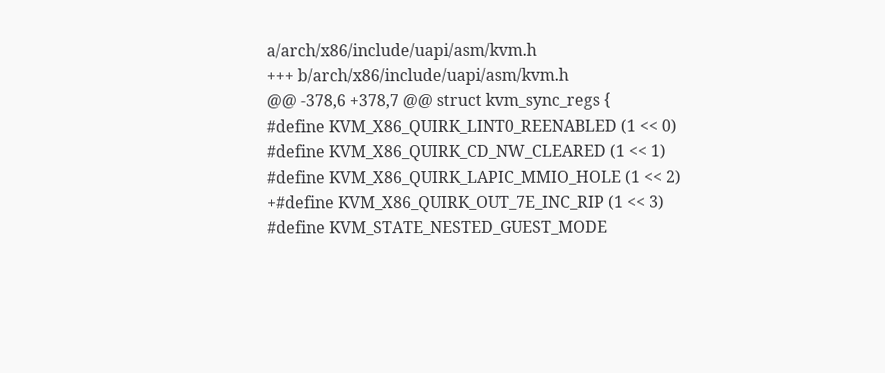a/arch/x86/include/uapi/asm/kvm.h
+++ b/arch/x86/include/uapi/asm/kvm.h
@@ -378,6 +378,7 @@ struct kvm_sync_regs {
#define KVM_X86_QUIRK_LINT0_REENABLED (1 << 0)
#define KVM_X86_QUIRK_CD_NW_CLEARED (1 << 1)
#define KVM_X86_QUIRK_LAPIC_MMIO_HOLE (1 << 2)
+#define KVM_X86_QUIRK_OUT_7E_INC_RIP (1 << 3)
#define KVM_STATE_NESTED_GUEST_MODE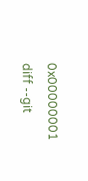0x00000001
diff --git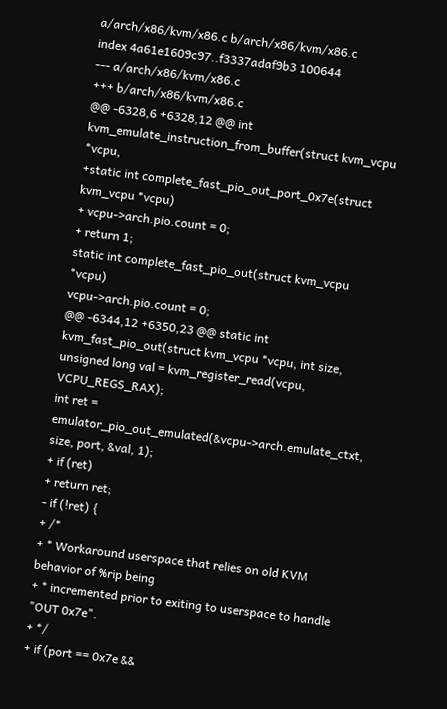a/arch/x86/kvm/x86.c b/arch/x86/kvm/x86.c
index 4a61e1609c97..f3337adaf9b3 100644
--- a/arch/x86/kvm/x86.c
+++ b/arch/x86/kvm/x86.c
@@ -6328,6 +6328,12 @@ int kvm_emulate_instruction_from_buffer(struct kvm_vcpu *vcpu,
+static int complete_fast_pio_out_port_0x7e(struct kvm_vcpu *vcpu)
+ vcpu->arch.pio.count = 0;
+ return 1;
static int complete_fast_pio_out(struct kvm_vcpu *vcpu)
vcpu->arch.pio.count = 0;
@@ -6344,12 +6350,23 @@ static int kvm_fast_pio_out(struct kvm_vcpu *vcpu, int size,
unsigned long val = kvm_register_read(vcpu, VCPU_REGS_RAX);
int ret = emulator_pio_out_emulated(&vcpu->arch.emulate_ctxt,
size, port, &val, 1);
+ if (ret)
+ return ret;
- if (!ret) {
+ /*
+ * Workaround userspace that relies on old KVM behavior of %rip being
+ * incremented prior to exiting to userspace to handle "OUT 0x7e".
+ */
+ if (port == 0x7e &&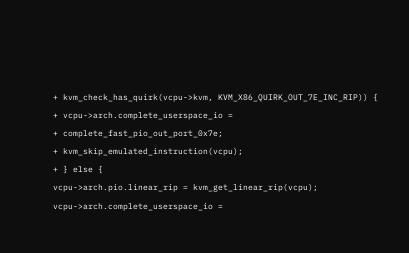+ kvm_check_has_quirk(vcpu->kvm, KVM_X86_QUIRK_OUT_7E_INC_RIP)) {
+ vcpu->arch.complete_userspace_io =
+ complete_fast_pio_out_port_0x7e;
+ kvm_skip_emulated_instruction(vcpu);
+ } else {
vcpu->arch.pio.linear_rip = kvm_get_linear_rip(vcpu);
vcpu->arch.complete_userspace_io =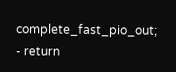complete_fast_pio_out;
- return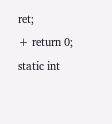ret;
+ return 0;
static int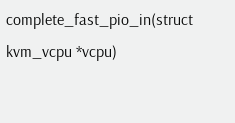complete_fast_pio_in(struct kvm_vcpu *vcpu)